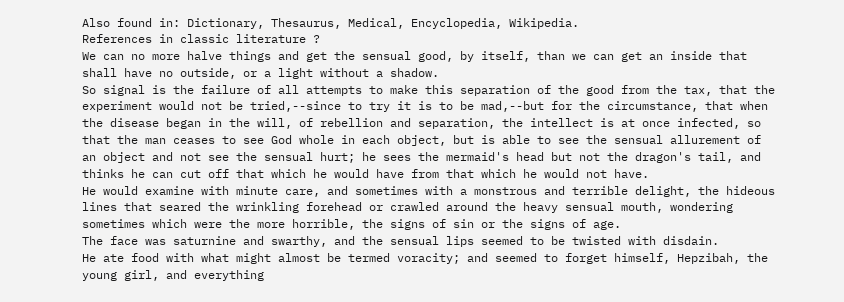Also found in: Dictionary, Thesaurus, Medical, Encyclopedia, Wikipedia.
References in classic literature ?
We can no more halve things and get the sensual good, by itself, than we can get an inside that shall have no outside, or a light without a shadow.
So signal is the failure of all attempts to make this separation of the good from the tax, that the experiment would not be tried,--since to try it is to be mad,--but for the circumstance, that when the disease began in the will, of rebellion and separation, the intellect is at once infected, so that the man ceases to see God whole in each object, but is able to see the sensual allurement of an object and not see the sensual hurt; he sees the mermaid's head but not the dragon's tail, and thinks he can cut off that which he would have from that which he would not have.
He would examine with minute care, and sometimes with a monstrous and terrible delight, the hideous lines that seared the wrinkling forehead or crawled around the heavy sensual mouth, wondering sometimes which were the more horrible, the signs of sin or the signs of age.
The face was saturnine and swarthy, and the sensual lips seemed to be twisted with disdain.
He ate food with what might almost be termed voracity; and seemed to forget himself, Hepzibah, the young girl, and everything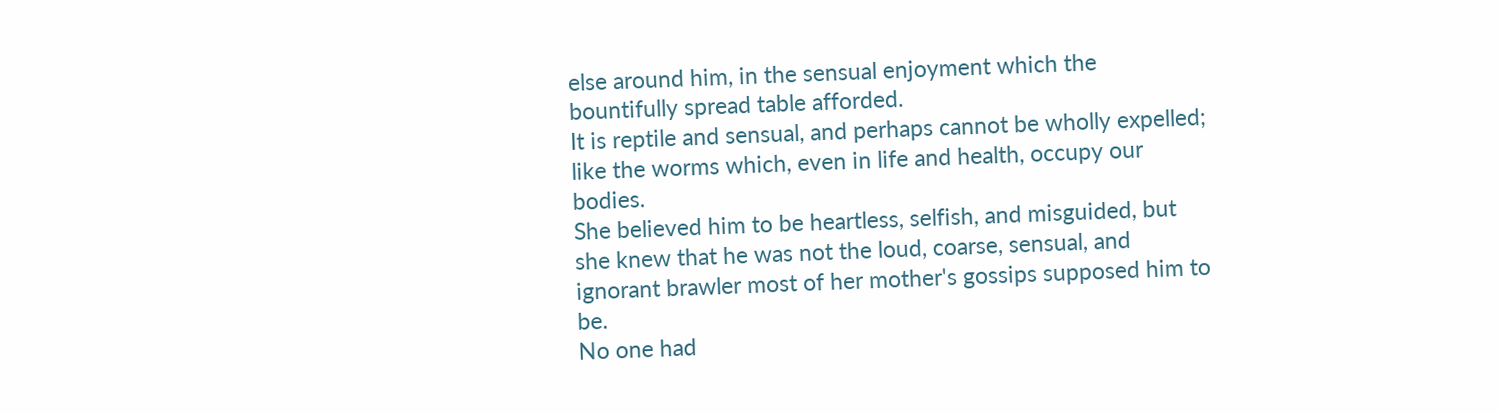else around him, in the sensual enjoyment which the bountifully spread table afforded.
It is reptile and sensual, and perhaps cannot be wholly expelled; like the worms which, even in life and health, occupy our bodies.
She believed him to be heartless, selfish, and misguided, but she knew that he was not the loud, coarse, sensual, and ignorant brawler most of her mother's gossips supposed him to be.
No one had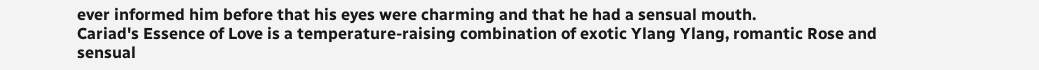ever informed him before that his eyes were charming and that he had a sensual mouth.
Cariad's Essence of Love is a temperature-raising combination of exotic Ylang Ylang, romantic Rose and sensual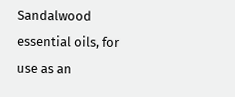Sandalwood essential oils, for use as an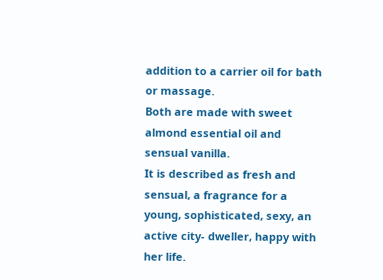addition to a carrier oil for bath or massage.
Both are made with sweet almond essential oil and sensual vanilla.
It is described as fresh and sensual, a fragrance for a young, sophisticated, sexy, an active city- dweller, happy with her life.